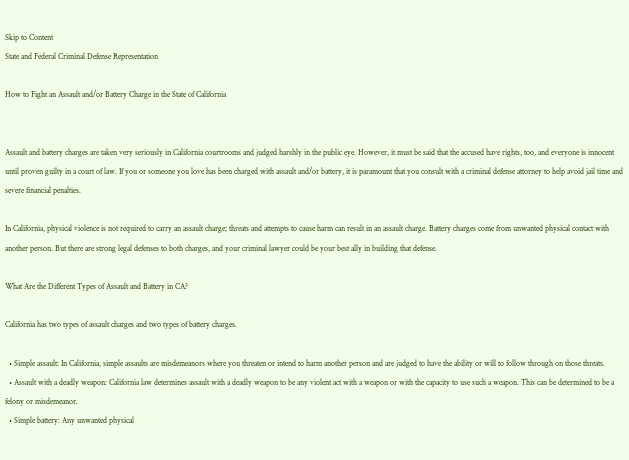Skip to Content
State and Federal Criminal Defense Representation

How to Fight an Assault and/or Battery Charge in the State of California


Assault and battery charges are taken very seriously in California courtrooms and judged harshly in the public eye. However, it must be said that the accused have rights, too, and everyone is innocent until proven guilty in a court of law. If you or someone you love has been charged with assault and/or battery, it is paramount that you consult with a criminal defense attorney to help avoid jail time and severe financial penalties.

In California, physical violence is not required to carry an assault charge; threats and attempts to cause harm can result in an assault charge. Battery charges come from unwanted physical contact with another person. But there are strong legal defenses to both charges, and your criminal lawyer could be your best ally in building that defense.

What Are the Different Types of Assault and Battery in CA?

California has two types of assault charges and two types of battery charges.

  • Simple assault: In California, simple assaults are misdemeanors where you threaten or intend to harm another person and are judged to have the ability or will to follow through on those threats.
  • Assault with a deadly weapon: California law determines assault with a deadly weapon to be any violent act with a weapon or with the capacity to use such a weapon. This can be determined to be a felony or misdemeanor.
  • Simple battery: Any unwanted physical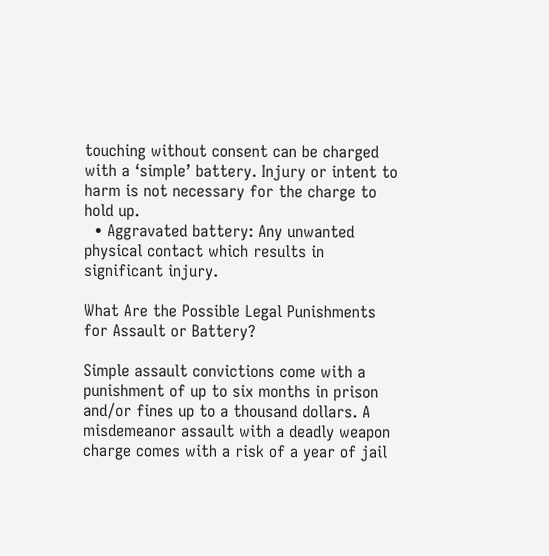touching without consent can be charged with a ‘simple’ battery. Injury or intent to harm is not necessary for the charge to hold up.
  • Aggravated battery: Any unwanted physical contact which results in significant injury.

What Are the Possible Legal Punishments for Assault or Battery?

Simple assault convictions come with a punishment of up to six months in prison and/or fines up to a thousand dollars. A misdemeanor assault with a deadly weapon charge comes with a risk of a year of jail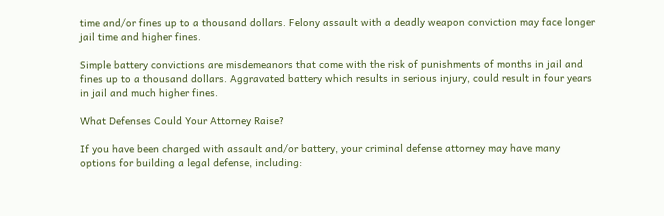time and/or fines up to a thousand dollars. Felony assault with a deadly weapon conviction may face longer jail time and higher fines.

Simple battery convictions are misdemeanors that come with the risk of punishments of months in jail and fines up to a thousand dollars. Aggravated battery which results in serious injury, could result in four years in jail and much higher fines.

What Defenses Could Your Attorney Raise?

If you have been charged with assault and/or battery, your criminal defense attorney may have many options for building a legal defense, including: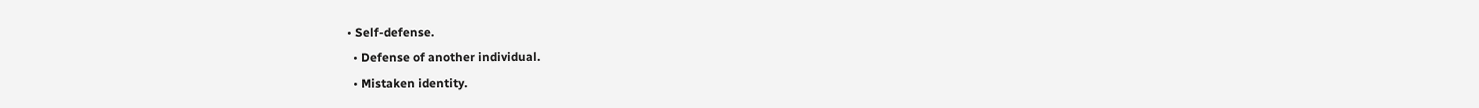• Self-defense.
  • Defense of another individual.
  • Mistaken identity.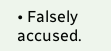• Falsely accused.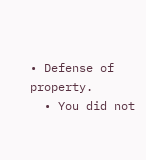• Defense of property.
  • You did not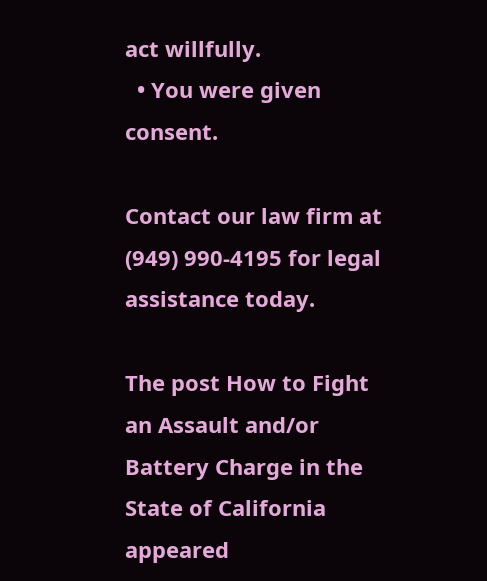act willfully.
  • You were given consent.

Contact our law firm at (949) 990-4195 for legal assistance today.

The post How to Fight an Assault and/or Battery Charge in the State of California appeared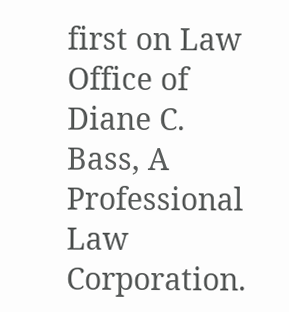first on Law Office of Diane C. Bass, A Professional Law Corporation.